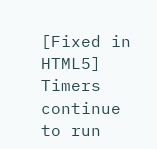[Fixed in HTML5] Timers continue to run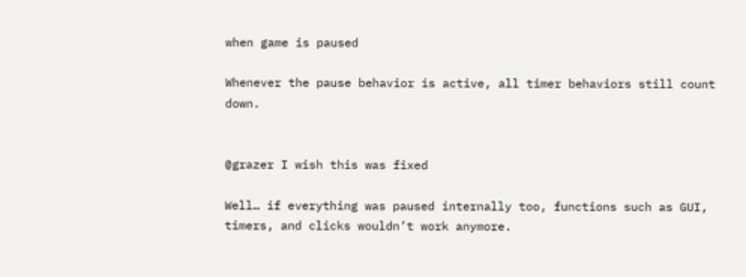when game is paused

Whenever the pause behavior is active, all timer behaviors still count down.


@grazer I wish this was fixed

Well… if everything was paused internally too, functions such as GUI, timers, and clicks wouldn’t work anymore.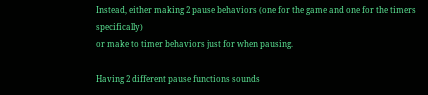Instead, either making 2 pause behaviors (one for the game and one for the timers specifically)
or make to timer behaviors just for when pausing.

Having 2 different pause functions sounds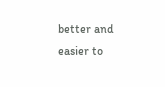better and easier to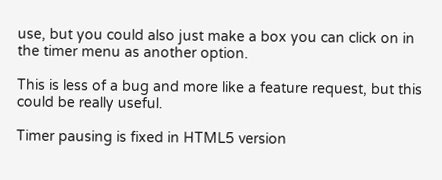use, but you could also just make a box you can click on in the timer menu as another option.

This is less of a bug and more like a feature request, but this could be really useful.

Timer pausing is fixed in HTML5 version